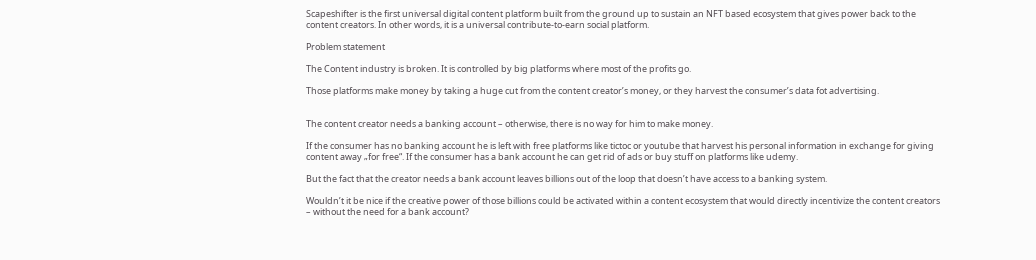Scapeshifter is the first universal digital content platform built from the ground up to sustain an NFT based ecosystem that gives power back to the content creators. In other words, it is a universal contribute-to-earn social platform.

Problem statement

The Content industry is broken. It is controlled by big platforms where most of the profits go.

Those platforms make money by taking a huge cut from the content creator’s money, or they harvest the consumer’s data fot advertising.


The content creator needs a banking account – otherwise, there is no way for him to make money.

If the consumer has no banking account he is left with free platforms like tictoc or youtube that harvest his personal information in exchange for giving content away „for free“. If the consumer has a bank account he can get rid of ads or buy stuff on platforms like udemy.

But the fact that the creator needs a bank account leaves billions out of the loop that doesn’t have access to a banking system.

Wouldn’t it be nice if the creative power of those billions could be activated within a content ecosystem that would directly incentivize the content creators – without the need for a bank account?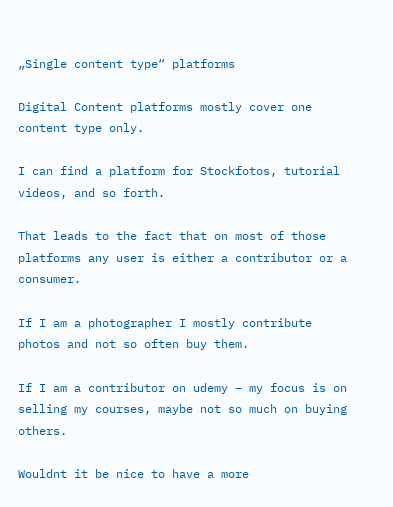„Single content type“ platforms

Digital Content platforms mostly cover one content type only.

I can find a platform for Stockfotos, tutorial videos, and so forth.

That leads to the fact that on most of those platforms any user is either a contributor or a consumer.

If I am a photographer I mostly contribute photos and not so often buy them.

If I am a contributor on udemy – my focus is on selling my courses, maybe not so much on buying others.

Wouldnt it be nice to have a more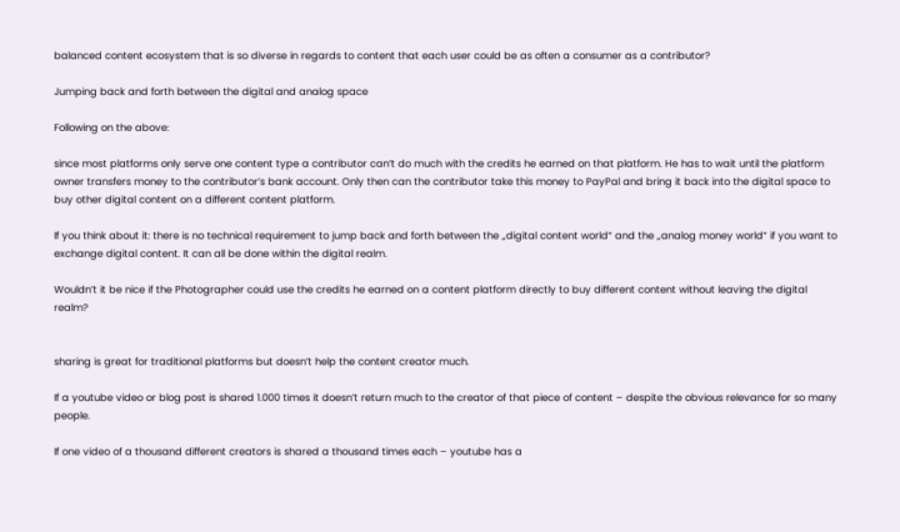balanced content ecosystem that is so diverse in regards to content that each user could be as often a consumer as a contributor?

Jumping back and forth between the digital and analog space

Following on the above:

since most platforms only serve one content type a contributor can’t do much with the credits he earned on that platform. He has to wait until the platform owner transfers money to the contributor’s bank account. Only then can the contributor take this money to PayPal and bring it back into the digital space to buy other digital content on a different content platform.

If you think about it: there is no technical requirement to jump back and forth between the „digital content world“ and the „analog money world“ if you want to exchange digital content. It can all be done within the digital realm.

Wouldn’t it be nice if the Photographer could use the credits he earned on a content platform directly to buy different content without leaving the digital realm?


sharing is great for traditional platforms but doesn’t help the content creator much.

If a youtube video or blog post is shared 1.000 times it doesn’t return much to the creator of that piece of content – despite the obvious relevance for so many people.

If one video of a thousand different creators is shared a thousand times each – youtube has a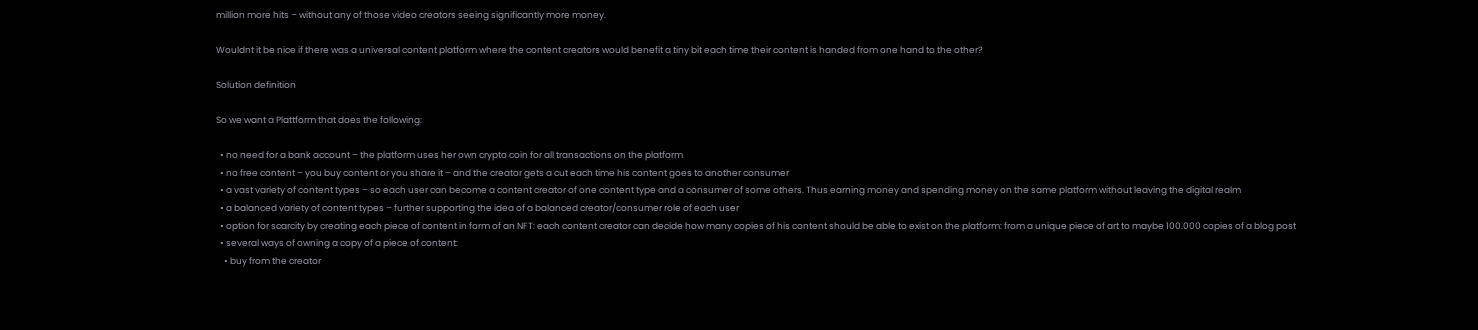million more hits – without any of those video creators seeing significantly more money.

Wouldnt it be nice if there was a universal content platform where the content creators would benefit a tiny bit each time their content is handed from one hand to the other?

Solution definition

So we want a Plattform that does the following:

  • no need for a bank account – the platform uses her own crypto coin for all transactions on the platform
  • no free content – you buy content or you share it – and the creator gets a cut each time his content goes to another consumer
  • a vast variety of content types – so each user can become a content creator of one content type and a consumer of some others. Thus earning money and spending money on the same platform without leaving the digital realm
  • a balanced variety of content types – further supporting the idea of a balanced creator/consumer role of each user
  • option for scarcity by creating each piece of content in form of an NFT: each content creator can decide how many copies of his content should be able to exist on the platform: from a unique piece of art to maybe 100.000 copies of a blog post
  • several ways of owning a copy of a piece of content:
    • buy from the creator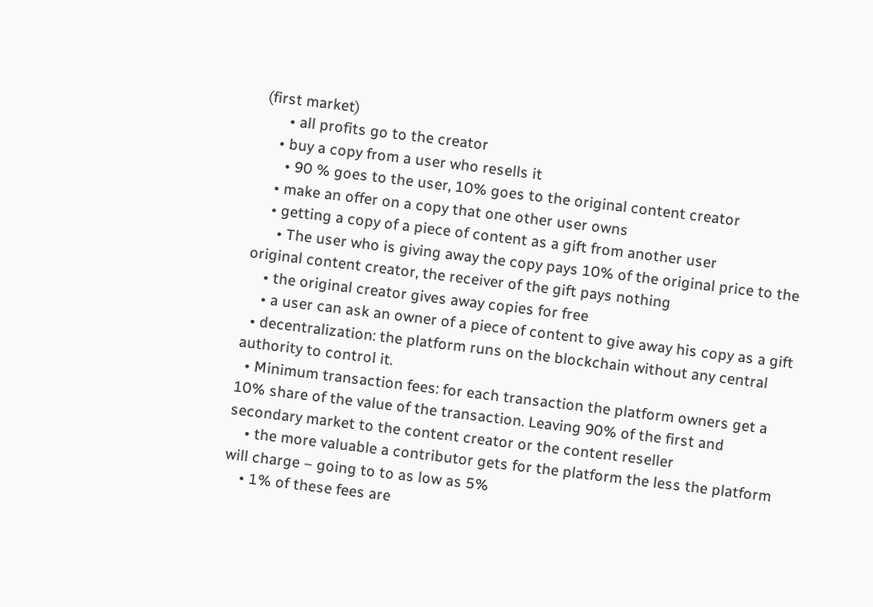(first market)
      • all profits go to the creator
    • buy a copy from a user who resells it
      • 90 % goes to the user, 10% goes to the original content creator
    • make an offer on a copy that one other user owns
    • getting a copy of a piece of content as a gift from another user
      • The user who is giving away the copy pays 10% of the original price to the original content creator, the receiver of the gift pays nothing
    • the original creator gives away copies for free
    • a user can ask an owner of a piece of content to give away his copy as a gift
  • decentralization: the platform runs on the blockchain without any central authority to control it.
  • Minimum transaction fees: for each transaction the platform owners get a 10% share of the value of the transaction. Leaving 90% of the first and secondary market to the content creator or the content reseller
    • the more valuable a contributor gets for the platform the less the platform will charge – going to to as low as 5%
    • 1% of these fees are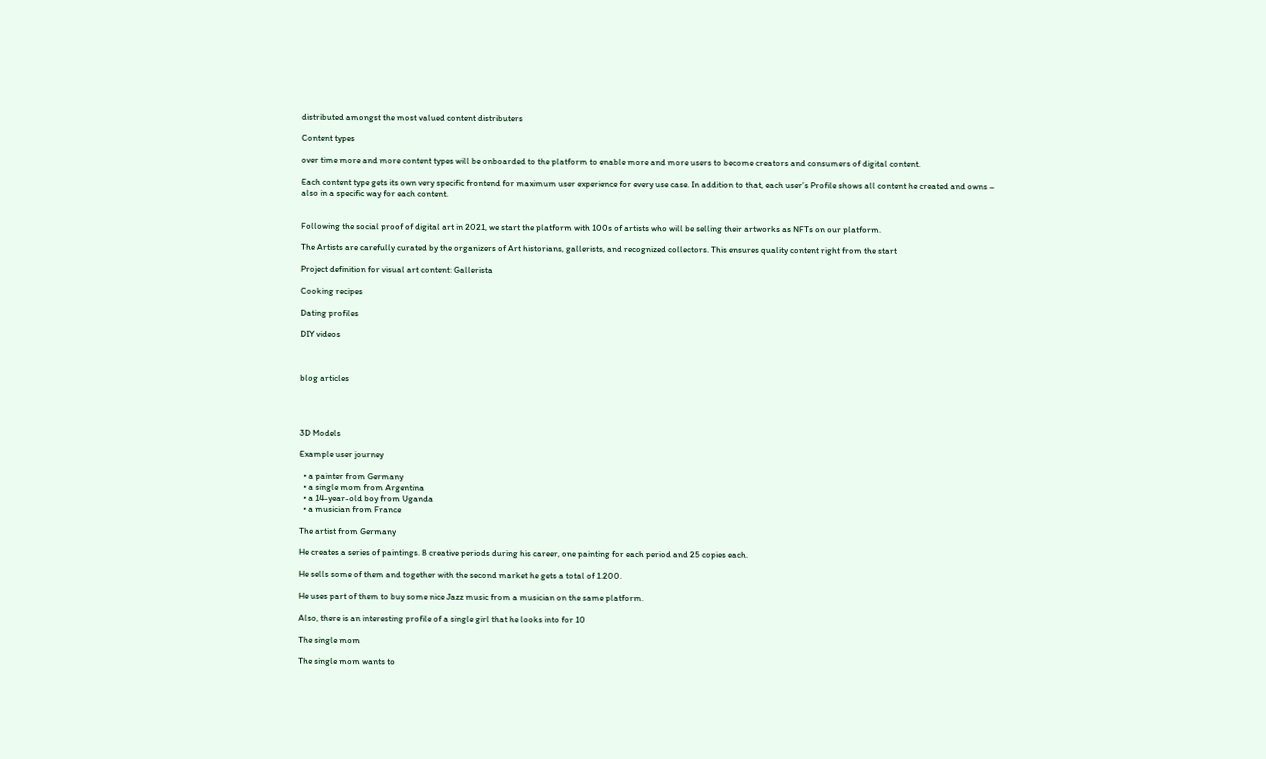distributed amongst the most valued content distributers

Content types

over time more and more content types will be onboarded to the platform to enable more and more users to become creators and consumers of digital content.

Each content type gets its own very specific frontend for maximum user experience for every use case. In addition to that, each user’s Profile shows all content he created and owns – also in a specific way for each content.


Following the social proof of digital art in 2021, we start the platform with 100s of artists who will be selling their artworks as NFTs on our platform.

The Artists are carefully curated by the organizers of Art historians, gallerists, and recognized collectors. This ensures quality content right from the start

Project definition for visual art content: Gallerista

Cooking recipes

Dating profiles

DIY videos



blog articles




3D Models

Example user journey

  • a painter from Germany
  • a single mom from Argentina
  • a 14-year-old boy from Uganda
  • a musician from France

The artist from Germany

He creates a series of paintings. 8 creative periods during his career, one painting for each period and 25 copies each.

He sells some of them and together with the second market he gets a total of 1.200.

He uses part of them to buy some nice Jazz music from a musician on the same platform.

Also, there is an interesting profile of a single girl that he looks into for 10

The single mom

The single mom wants to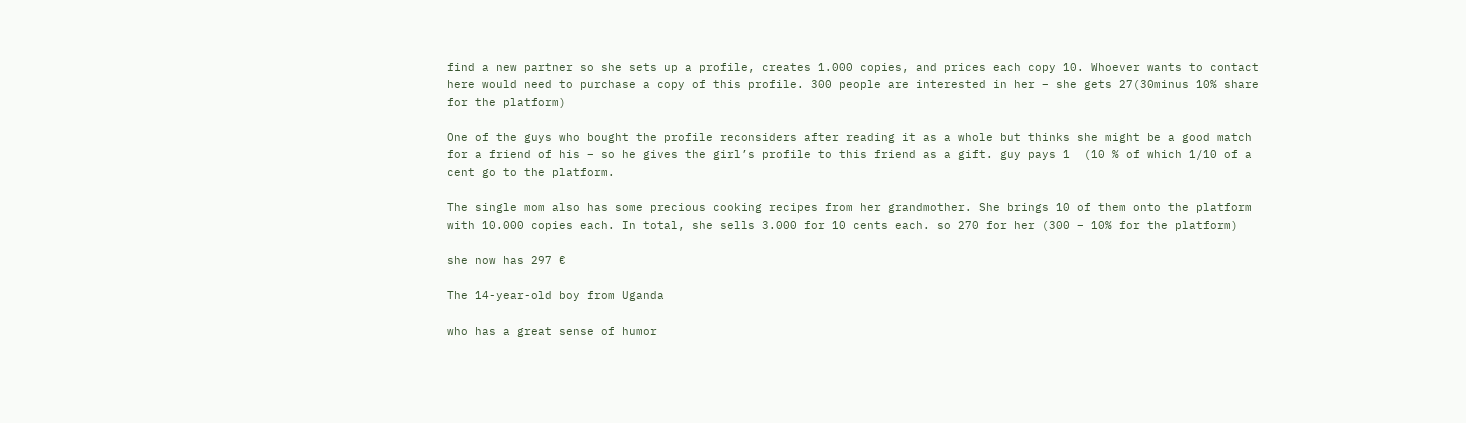find a new partner so she sets up a profile, creates 1.000 copies, and prices each copy 10. Whoever wants to contact here would need to purchase a copy of this profile. 300 people are interested in her – she gets 27(30minus 10% share for the platform)

One of the guys who bought the profile reconsiders after reading it as a whole but thinks she might be a good match for a friend of his – so he gives the girl’s profile to this friend as a gift. guy pays 1  (10 % of which 1/10 of a cent go to the platform.

The single mom also has some precious cooking recipes from her grandmother. She brings 10 of them onto the platform with 10.000 copies each. In total, she sells 3.000 for 10 cents each. so 270 for her (300 – 10% for the platform)

she now has 297 €

The 14-year-old boy from Uganda

who has a great sense of humor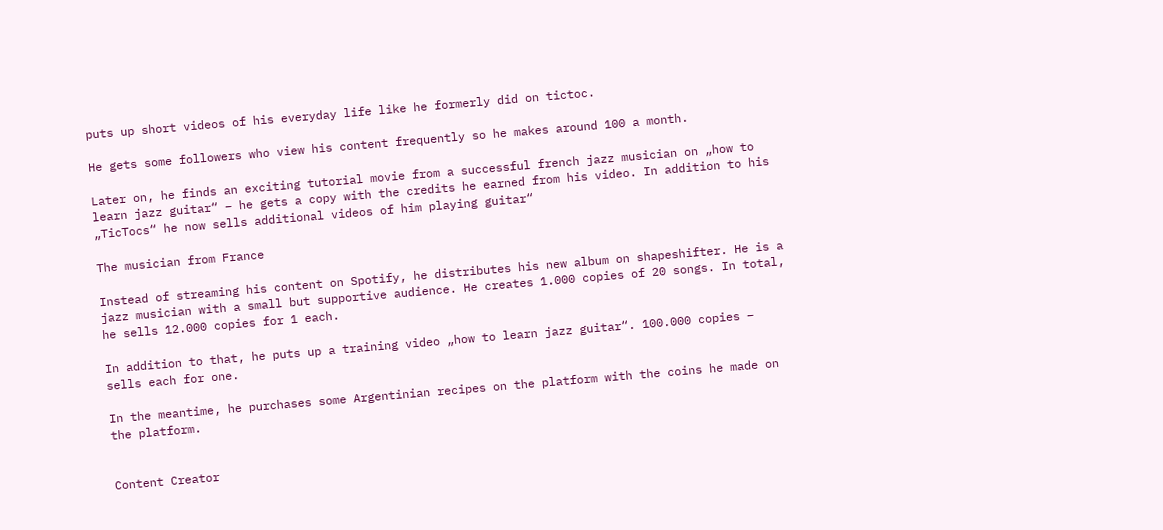puts up short videos of his everyday life like he formerly did on tictoc.

He gets some followers who view his content frequently so he makes around 100 a month.

Later on, he finds an exciting tutorial movie from a successful french jazz musician on „how to learn jazz guitar“ – he gets a copy with the credits he earned from his video. In addition to his „TicTocs“ he now sells additional videos of him playing guitar“

The musician from France

Instead of streaming his content on Spotify, he distributes his new album on shapeshifter. He is a jazz musician with a small but supportive audience. He creates 1.000 copies of 20 songs. In total, he sells 12.000 copies for 1 each.

In addition to that, he puts up a training video „how to learn jazz guitar“. 100.000 copies – sells each for one.

In the meantime, he purchases some Argentinian recipes on the platform with the coins he made on the platform.


Content Creator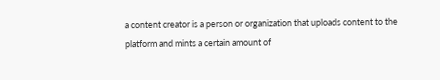a content creator is a person or organization that uploads content to the platform and mints a certain amount of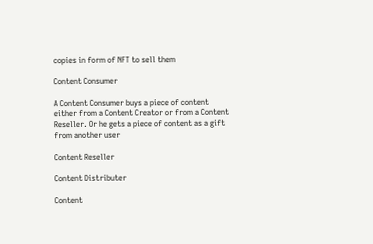copies in form of NFT to sell them

Content Consumer

A Content Consumer buys a piece of content either from a Content Creator or from a Content Reseller. Or he gets a piece of content as a gift from another user

Content Reseller

Content Distributer

Content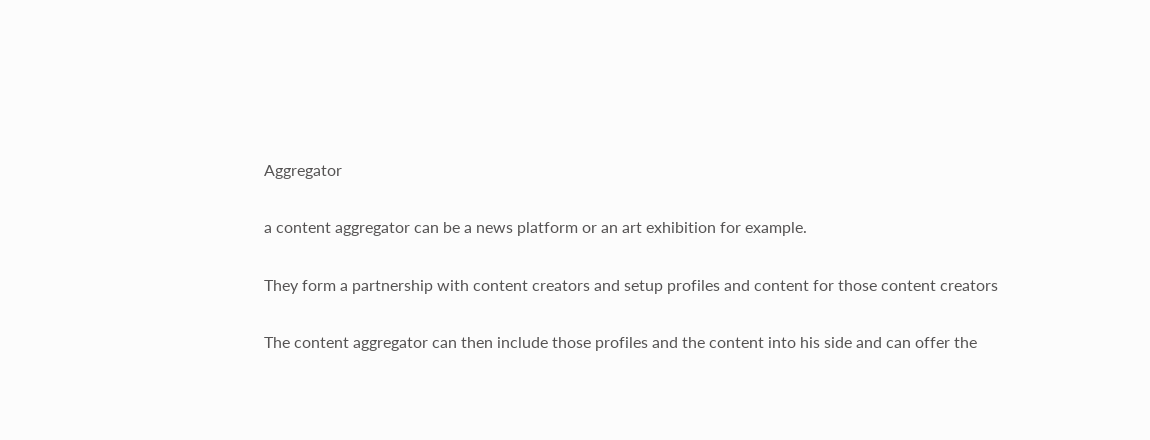Aggregator

a content aggregator can be a news platform or an art exhibition for example.

They form a partnership with content creators and setup profiles and content for those content creators

The content aggregator can then include those profiles and the content into his side and can offer the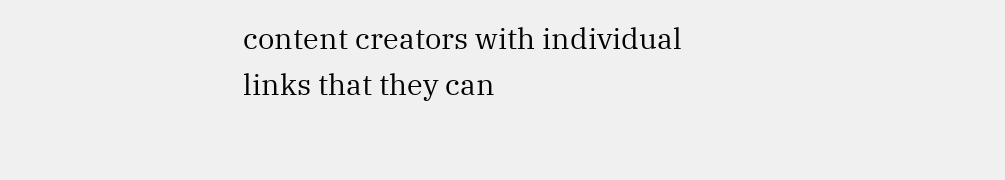content creators with individual links that they can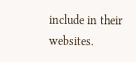include in their websites.